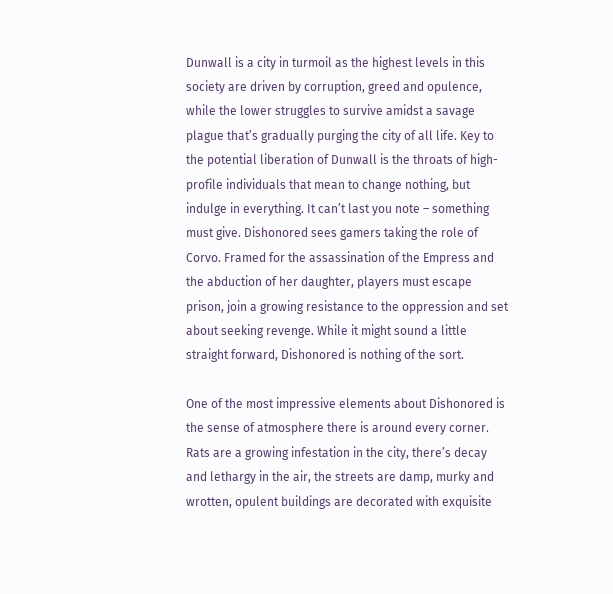Dunwall is a city in turmoil as the highest levels in this society are driven by corruption, greed and opulence, while the lower struggles to survive amidst a savage plague that’s gradually purging the city of all life. Key to the potential liberation of Dunwall is the throats of high-profile individuals that mean to change nothing, but indulge in everything. It can’t last you note – something must give. Dishonored sees gamers taking the role of Corvo. Framed for the assassination of the Empress and the abduction of her daughter, players must escape prison, join a growing resistance to the oppression and set about seeking revenge. While it might sound a little straight forward, Dishonored is nothing of the sort.

One of the most impressive elements about Dishonored is the sense of atmosphere there is around every corner. Rats are a growing infestation in the city, there’s decay and lethargy in the air, the streets are damp, murky and wrotten, opulent buildings are decorated with exquisite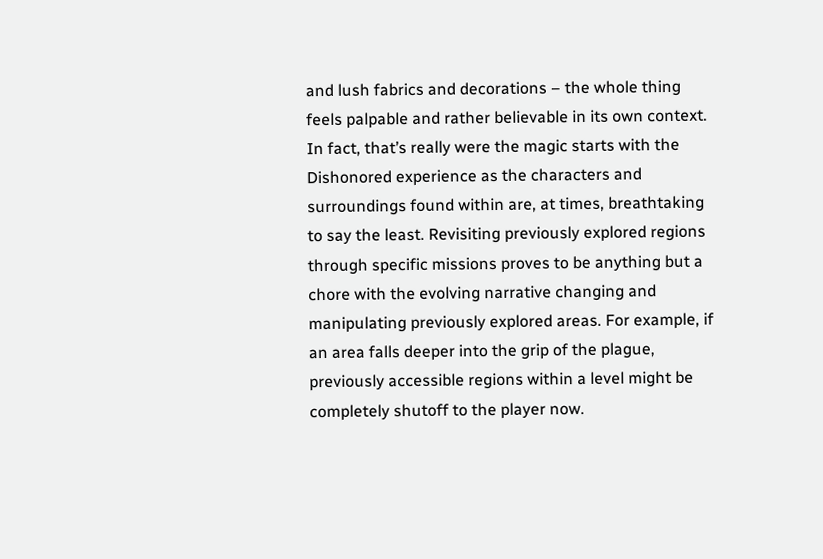and lush fabrics and decorations – the whole thing feels palpable and rather believable in its own context. In fact, that’s really were the magic starts with the Dishonored experience as the characters and surroundings found within are, at times, breathtaking to say the least. Revisiting previously explored regions through specific missions proves to be anything but a chore with the evolving narrative changing and manipulating previously explored areas. For example, if an area falls deeper into the grip of the plague, previously accessible regions within a level might be completely shutoff to the player now.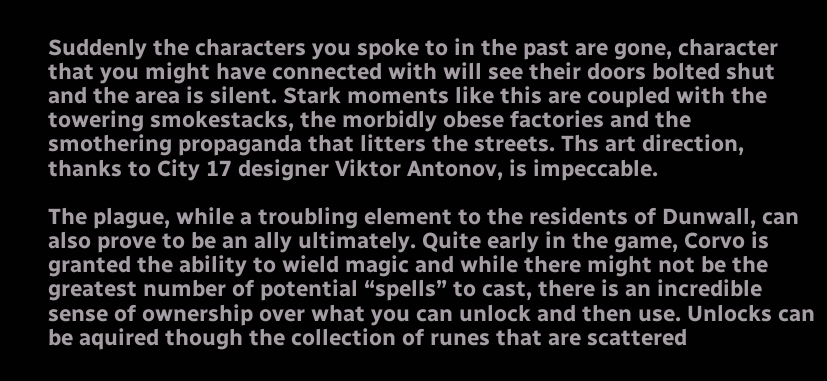Suddenly the characters you spoke to in the past are gone, character that you might have connected with will see their doors bolted shut and the area is silent. Stark moments like this are coupled with the towering smokestacks, the morbidly obese factories and the smothering propaganda that litters the streets. Ths art direction, thanks to City 17 designer Viktor Antonov, is impeccable.

The plague, while a troubling element to the residents of Dunwall, can also prove to be an ally ultimately. Quite early in the game, Corvo is granted the ability to wield magic and while there might not be the greatest number of potential “spells” to cast, there is an incredible sense of ownership over what you can unlock and then use. Unlocks can be aquired though the collection of runes that are scattered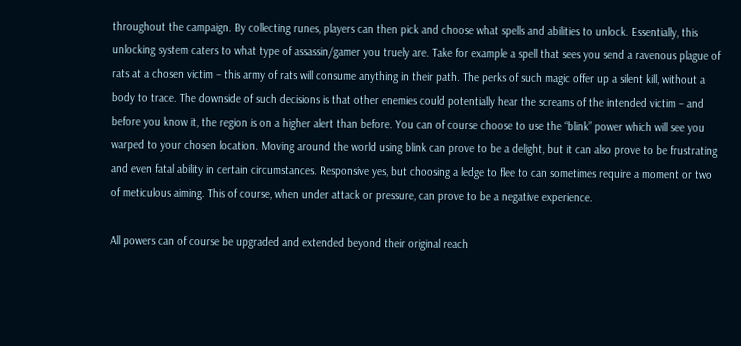throughout the campaign. By collecting runes, players can then pick and choose what spells and abilities to unlock. Essentially, this unlocking system caters to what type of assassin/gamer you truely are. Take for example a spell that sees you send a ravenous plague of rats at a chosen victim – this army of rats will consume anything in their path. The perks of such magic offer up a silent kill, without a body to trace. The downside of such decisions is that other enemies could potentially hear the screams of the intended victim – and before you know it, the region is on a higher alert than before. You can of course choose to use the “blink” power which will see you warped to your chosen location. Moving around the world using blink can prove to be a delight, but it can also prove to be frustrating and even fatal ability in certain circumstances. Responsive yes, but choosing a ledge to flee to can sometimes require a moment or two of meticulous aiming. This of course, when under attack or pressure, can prove to be a negative experience.

All powers can of course be upgraded and extended beyond their original reach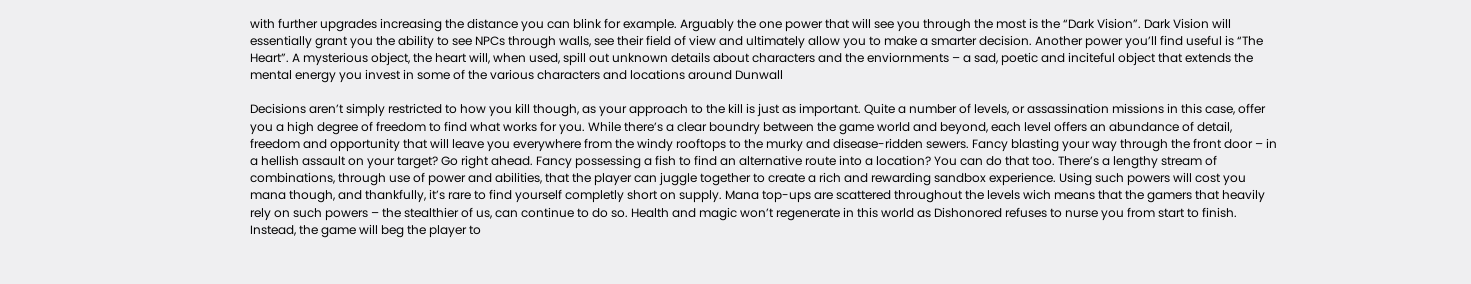with further upgrades increasing the distance you can blink for example. Arguably the one power that will see you through the most is the “Dark Vision”. Dark Vision will essentially grant you the ability to see NPCs through walls, see their field of view and ultimately allow you to make a smarter decision. Another power you’ll find useful is “The Heart”. A mysterious object, the heart will, when used, spill out unknown details about characters and the enviornments – a sad, poetic and inciteful object that extends the mental energy you invest in some of the various characters and locations around Dunwall

Decisions aren’t simply restricted to how you kill though, as your approach to the kill is just as important. Quite a number of levels, or assassination missions in this case, offer you a high degree of freedom to find what works for you. While there’s a clear boundry between the game world and beyond, each level offers an abundance of detail, freedom and opportunity that will leave you everywhere from the windy rooftops to the murky and disease-ridden sewers. Fancy blasting your way through the front door – in a hellish assault on your target? Go right ahead. Fancy possessing a fish to find an alternative route into a location? You can do that too. There’s a lengthy stream of combinations, through use of power and abilities, that the player can juggle together to create a rich and rewarding sandbox experience. Using such powers will cost you mana though, and thankfully, it’s rare to find yourself completly short on supply. Mana top-ups are scattered throughout the levels wich means that the gamers that heavily rely on such powers – the stealthier of us, can continue to do so. Health and magic won’t regenerate in this world as Dishonored refuses to nurse you from start to finish. Instead, the game will beg the player to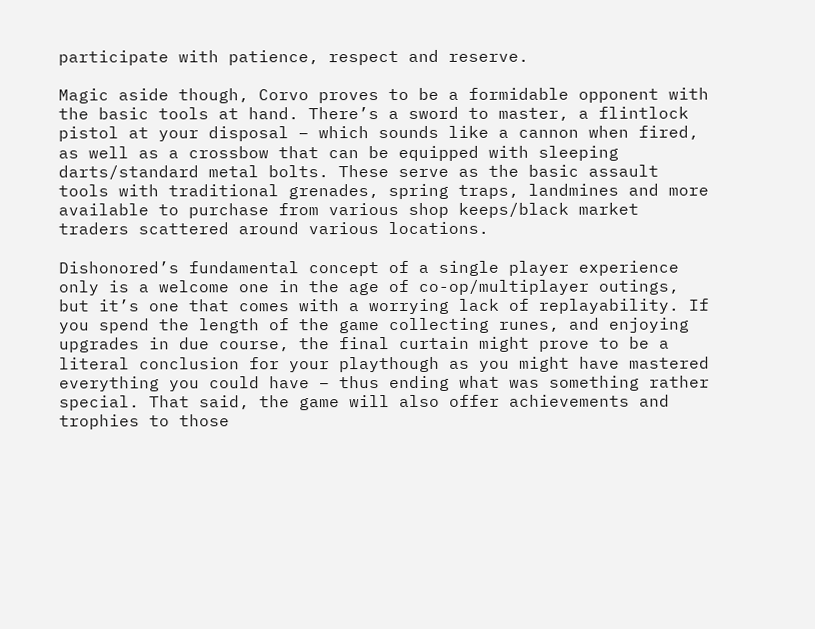participate with patience, respect and reserve.

Magic aside though, Corvo proves to be a formidable opponent with the basic tools at hand. There’s a sword to master, a flintlock pistol at your disposal – which sounds like a cannon when fired, as well as a crossbow that can be equipped with sleeping darts/standard metal bolts. These serve as the basic assault tools with traditional grenades, spring traps, landmines and more available to purchase from various shop keeps/black market traders scattered around various locations.

Dishonored’s fundamental concept of a single player experience only is a welcome one in the age of co-op/multiplayer outings, but it’s one that comes with a worrying lack of replayability. If you spend the length of the game collecting runes, and enjoying upgrades in due course, the final curtain might prove to be a literal conclusion for your playthough as you might have mastered everything you could have – thus ending what was something rather special. That said, the game will also offer achievements and trophies to those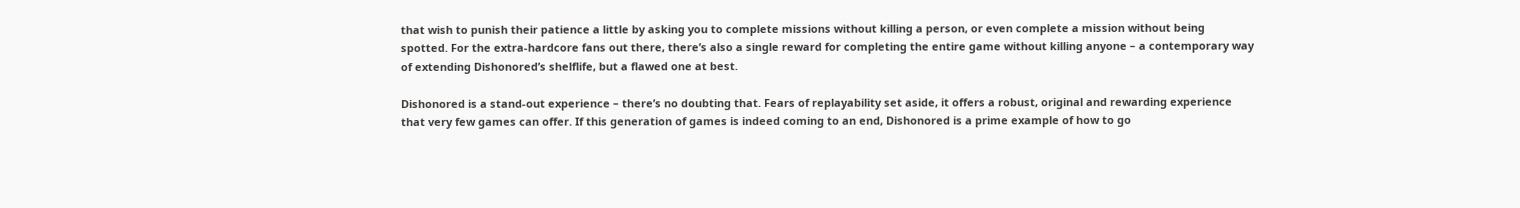that wish to punish their patience a little by asking you to complete missions without killing a person, or even complete a mission without being spotted. For the extra-hardcore fans out there, there’s also a single reward for completing the entire game without killing anyone – a contemporary way of extending Dishonored’s shelflife, but a flawed one at best.

Dishonored is a stand-out experience – there’s no doubting that. Fears of replayability set aside, it offers a robust, original and rewarding experience that very few games can offer. If this generation of games is indeed coming to an end, Dishonored is a prime example of how to go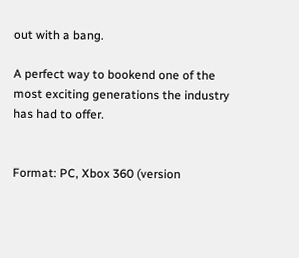out with a bang.

A perfect way to bookend one of the most exciting generations the industry has had to offer.


Format: PC, Xbox 360 (version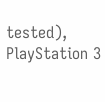tested), PlayStation 3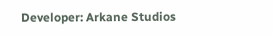Developer: Arkane Studios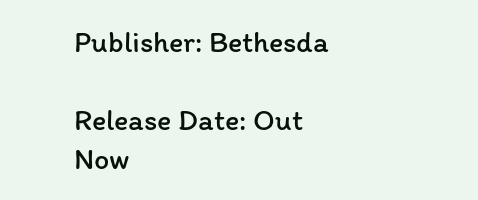Publisher: Bethesda

Release Date: Out Now